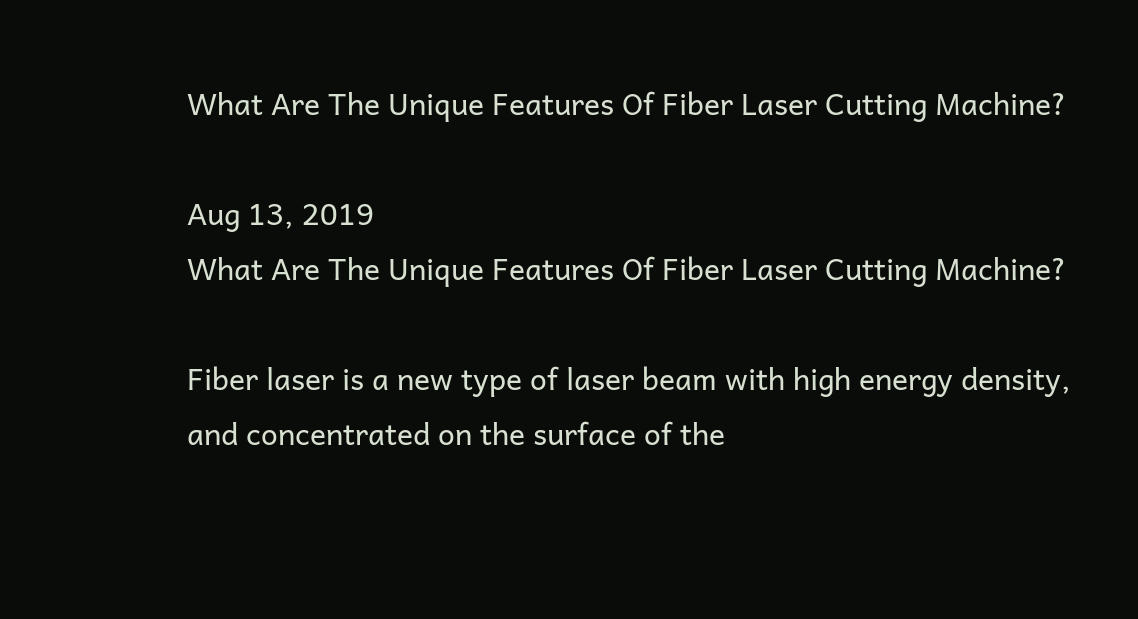What Are The Unique Features Of Fiber Laser Cutting Machine?

Aug 13, 2019
What Are The Unique Features Of Fiber Laser Cutting Machine?

Fiber laser is a new type of laser beam with high energy density, and concentrated on the surface of the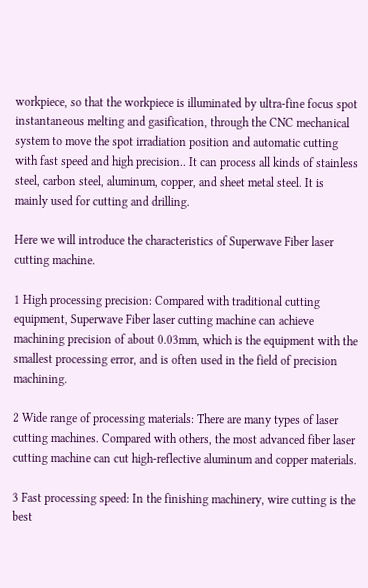workpiece, so that the workpiece is illuminated by ultra-fine focus spot instantaneous melting and gasification, through the CNC mechanical system to move the spot irradiation position and automatic cutting with fast speed and high precision.. It can process all kinds of stainless steel, carbon steel, aluminum, copper, and sheet metal steel. It is mainly used for cutting and drilling.

Here we will introduce the characteristics of Superwave Fiber laser cutting machine.

1 High processing precision: Compared with traditional cutting equipment, Superwave Fiber laser cutting machine can achieve machining precision of about 0.03mm, which is the equipment with the smallest processing error, and is often used in the field of precision machining.

2 Wide range of processing materials: There are many types of laser cutting machines. Compared with others, the most advanced fiber laser cutting machine can cut high-reflective aluminum and copper materials.

3 Fast processing speed: In the finishing machinery, wire cutting is the best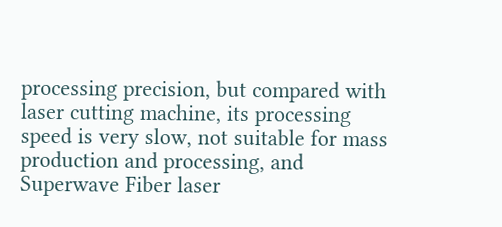processing precision, but compared with laser cutting machine, its processing speed is very slow, not suitable for mass production and processing, and Superwave Fiber laser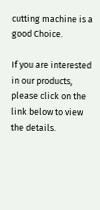cutting machine is a good Choice.

If you are interested in our products, please click on the link below to view the details.